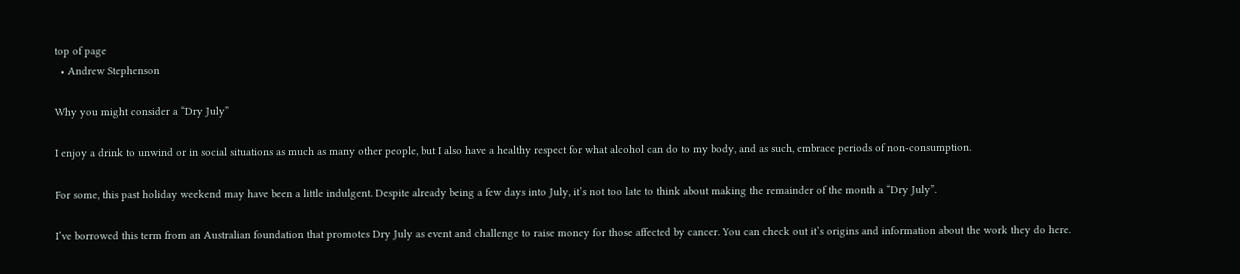top of page
  • Andrew Stephenson

Why you might consider a “Dry July”

I enjoy a drink to unwind or in social situations as much as many other people, but I also have a healthy respect for what alcohol can do to my body, and as such, embrace periods of non-consumption.

For some, this past holiday weekend may have been a little indulgent. Despite already being a few days into July, it’s not too late to think about making the remainder of the month a “Dry July”.

I’ve borrowed this term from an Australian foundation that promotes Dry July as event and challenge to raise money for those affected by cancer. You can check out it’s origins and information about the work they do here.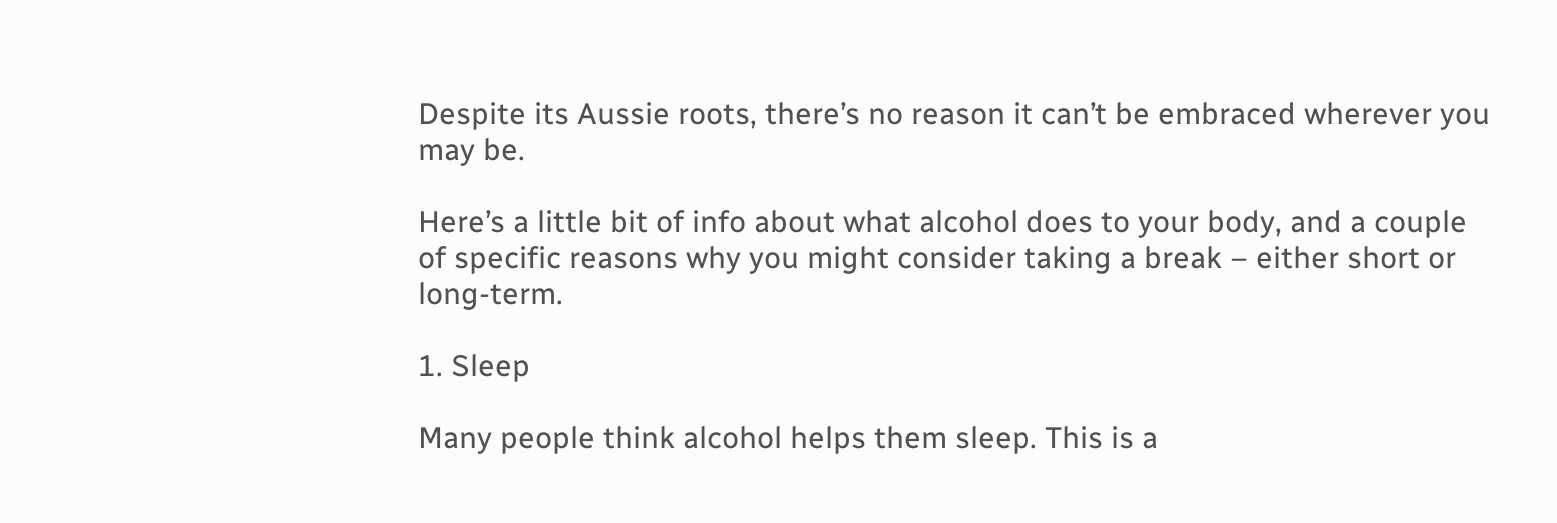Despite its Aussie roots, there’s no reason it can’t be embraced wherever you may be.

Here’s a little bit of info about what alcohol does to your body, and a couple of specific reasons why you might consider taking a break – either short or long-term.

1. Sleep

Many people think alcohol helps them sleep. This is a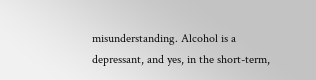misunderstanding. Alcohol is a depressant, and yes, in the short-term,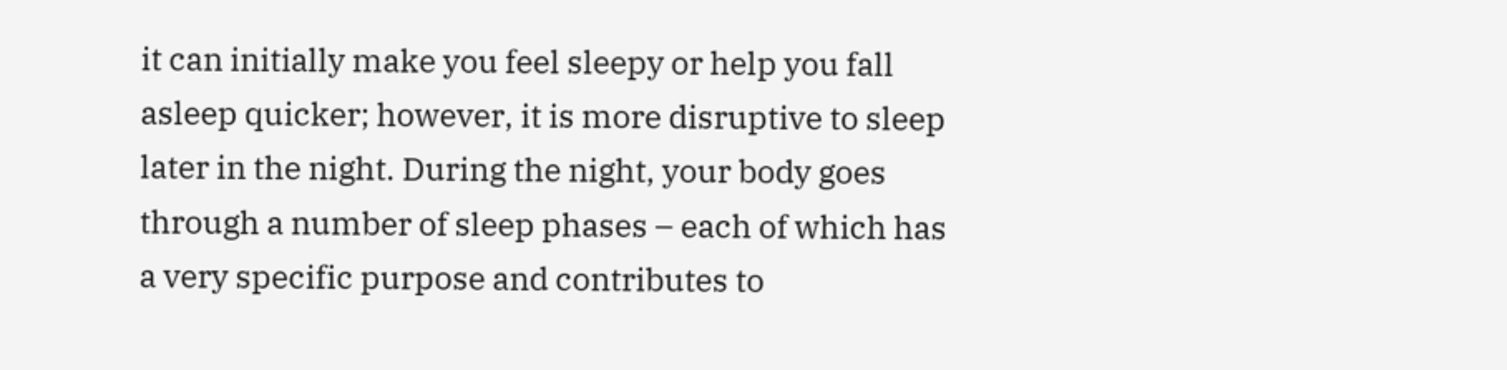it can initially make you feel sleepy or help you fall asleep quicker; however, it is more disruptive to sleep later in the night. During the night, your body goes through a number of sleep phases – each of which has a very specific purpose and contributes to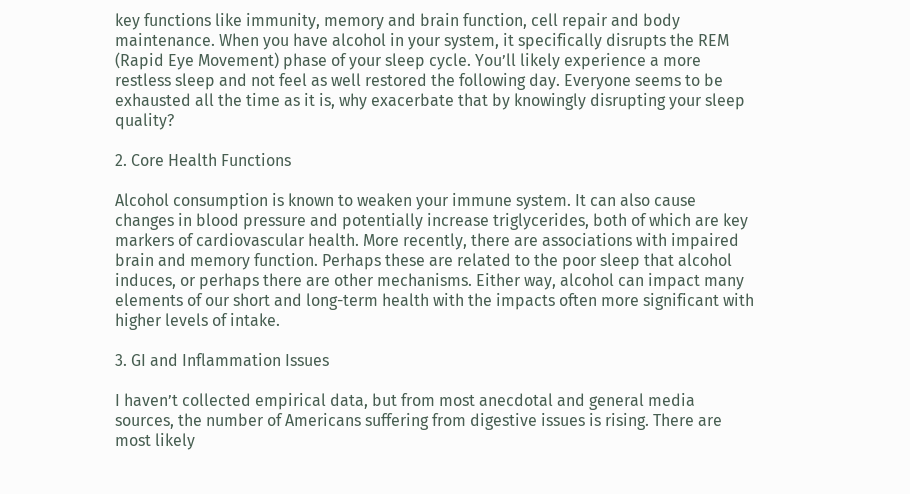key functions like immunity, memory and brain function, cell repair and body maintenance. When you have alcohol in your system, it specifically disrupts the REM (Rapid Eye Movement) phase of your sleep cycle. You’ll likely experience a more restless sleep and not feel as well restored the following day. Everyone seems to be exhausted all the time as it is, why exacerbate that by knowingly disrupting your sleep quality?

2. Core Health Functions

Alcohol consumption is known to weaken your immune system. It can also cause changes in blood pressure and potentially increase triglycerides, both of which are key markers of cardiovascular health. More recently, there are associations with impaired brain and memory function. Perhaps these are related to the poor sleep that alcohol induces, or perhaps there are other mechanisms. Either way, alcohol can impact many elements of our short and long-term health with the impacts often more significant with higher levels of intake.

3. GI and Inflammation Issues

I haven’t collected empirical data, but from most anecdotal and general media sources, the number of Americans suffering from digestive issues is rising. There are most likely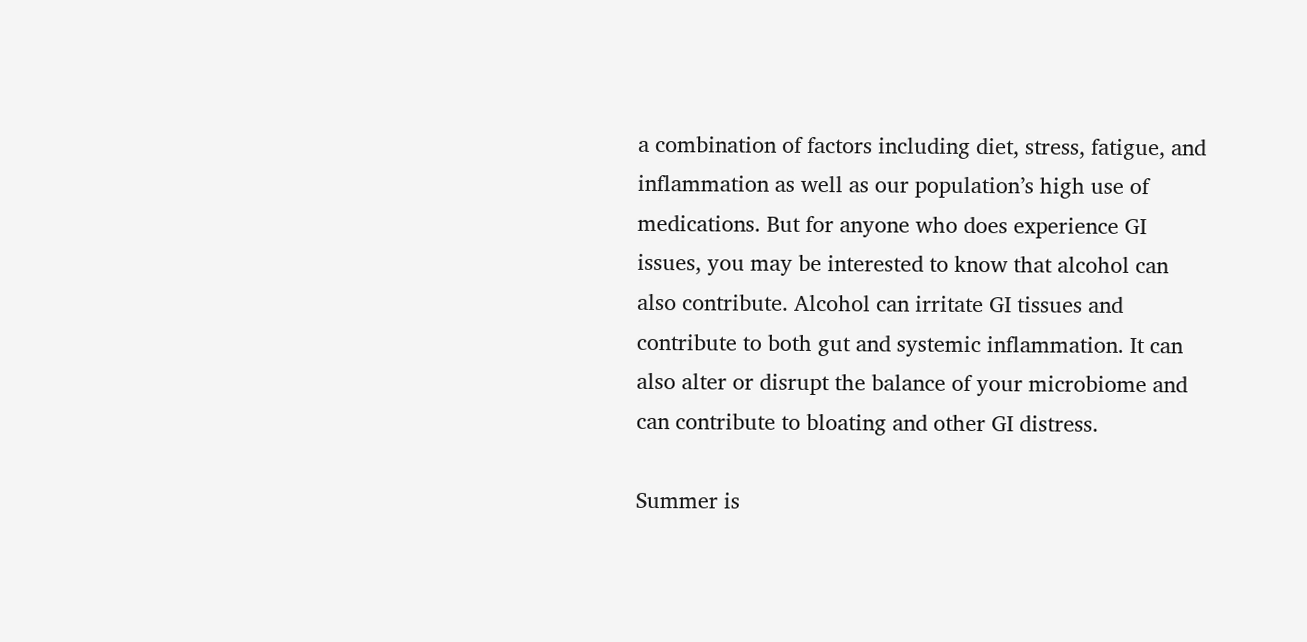a combination of factors including diet, stress, fatigue, and inflammation as well as our population’s high use of medications. But for anyone who does experience GI issues, you may be interested to know that alcohol can also contribute. Alcohol can irritate GI tissues and contribute to both gut and systemic inflammation. It can also alter or disrupt the balance of your microbiome and can contribute to bloating and other GI distress.

Summer is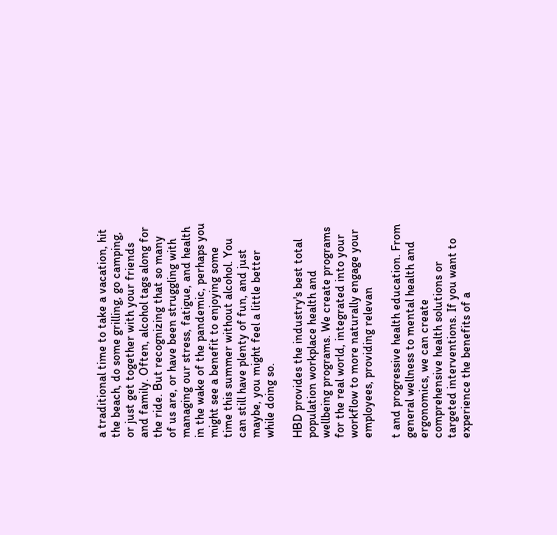a traditional time to take a vacation, hit the beach, do some grilling, go camping, or just get together with your friends and family. Often, alcohol tags along for the ride. But recognizing that so many of us are, or have been struggling with managing our stress, fatigue, and health in the wake of the pandemic, perhaps you might see a benefit to enjoying some time this summer without alcohol. You can still have plenty of fun, and just maybe, you might feel a little better while doing so.

HBD provides the industry's best total population workplace health and wellbeing programs. We create programs for the real world, integrated into your workflow to more naturally engage your employees, providing relevan

t and progressive health education. From general wellness to mental health and ergonomics, we can create comprehensive health solutions or targeted interventions. If you want to experience the benefits of a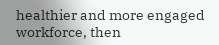healthier and more engaged workforce, then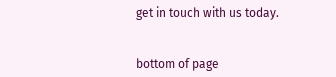get in touch with us today.


bottom of page